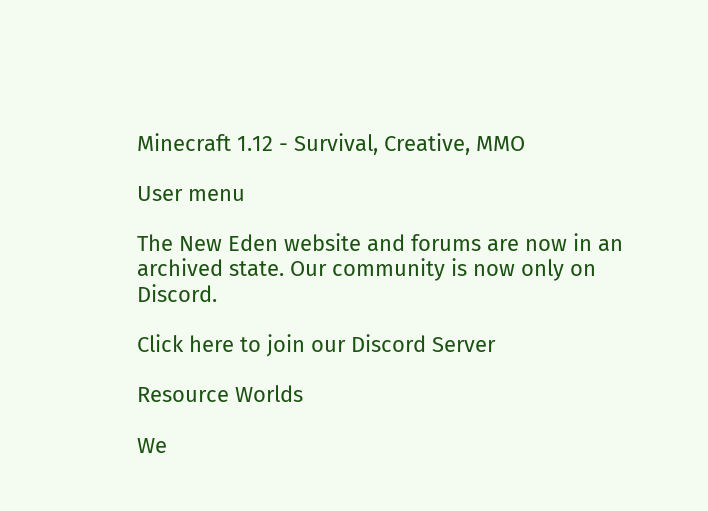Minecraft 1.12 - Survival, Creative, MMO

User menu

The New Eden website and forums are now in an archived state. Our community is now only on Discord.

Click here to join our Discord Server

Resource Worlds

We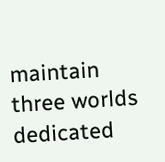maintain three worlds dedicated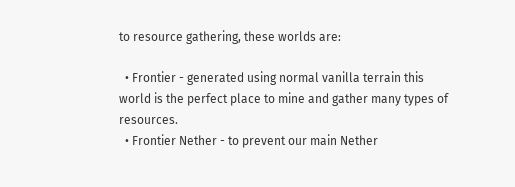to resource gathering, these worlds are:

  • Frontier - generated using normal vanilla terrain this world is the perfect place to mine and gather many types of resources.
  • Frontier Nether - to prevent our main Nether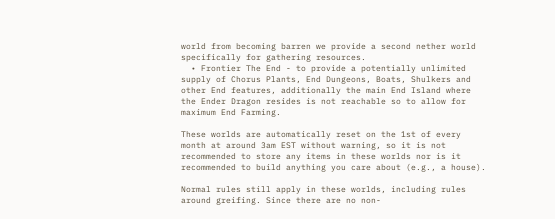world from becoming barren we provide a second nether world specifically for gathering resources.
  • Frontier The End - to provide a potentially unlimited supply of Chorus Plants, End Dungeons, Boats, Shulkers and other End features, additionally the main End Island where the Ender Dragon resides is not reachable so to allow for maximum End Farming.

These worlds are automatically reset on the 1st of every month at around 3am EST without warning, so it is not recommended to store any items in these worlds nor is it recommended to build anything you care about (e.g., a house).

Normal rules still apply in these worlds, including rules around greifing. Since there are no non-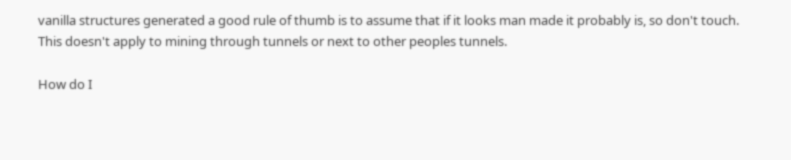vanilla structures generated a good rule of thumb is to assume that if it looks man made it probably is, so don't touch.  This doesn't apply to mining through tunnels or next to other peoples tunnels.

How do I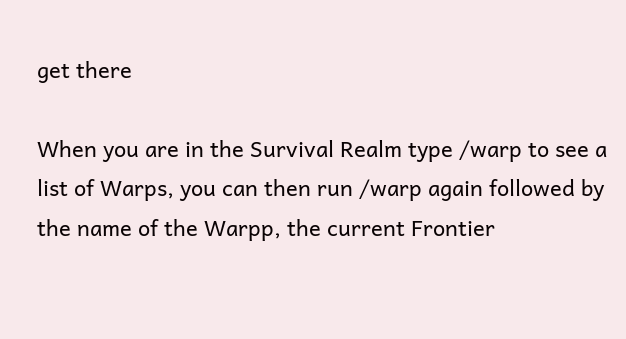get there

When you are in the Survival Realm type /warp to see a list of Warps, you can then run /warp again followed by the name of the Warpp, the current Frontier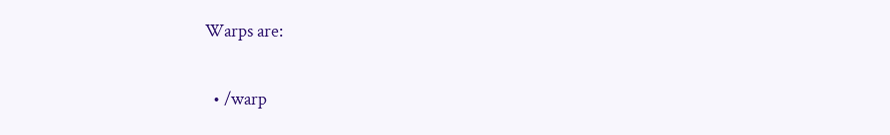Warps are:

  • /warp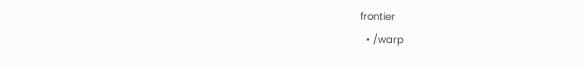frontier
  • /warp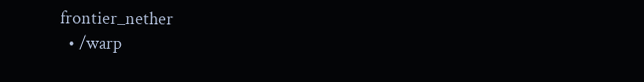frontier_nether
  • /warp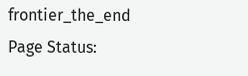frontier_the_end
Page Status: